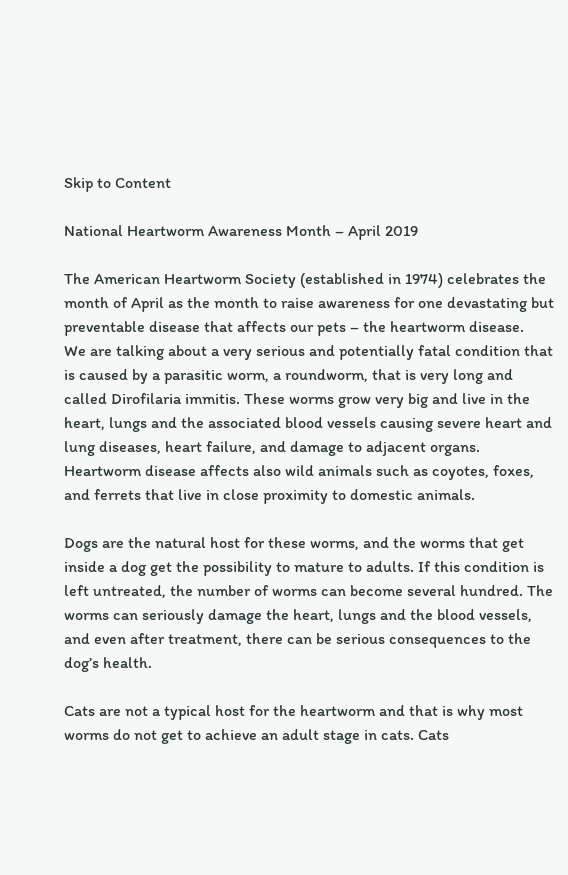Skip to Content

National Heartworm Awareness Month – April 2019

The American Heartworm Society (established in 1974) celebrates the month of April as the month to raise awareness for one devastating but preventable disease that affects our pets – the heartworm disease.
We are talking about a very serious and potentially fatal condition that is caused by a parasitic worm, a roundworm, that is very long and called Dirofilaria immitis. These worms grow very big and live in the heart, lungs and the associated blood vessels causing severe heart and lung diseases, heart failure, and damage to adjacent organs. Heartworm disease affects also wild animals such as coyotes, foxes, and ferrets that live in close proximity to domestic animals.

Dogs are the natural host for these worms, and the worms that get inside a dog get the possibility to mature to adults. If this condition is left untreated, the number of worms can become several hundred. The worms can seriously damage the heart, lungs and the blood vessels, and even after treatment, there can be serious consequences to the dog’s health.

Cats are not a typical host for the heartworm and that is why most worms do not get to achieve an adult stage in cats. Cats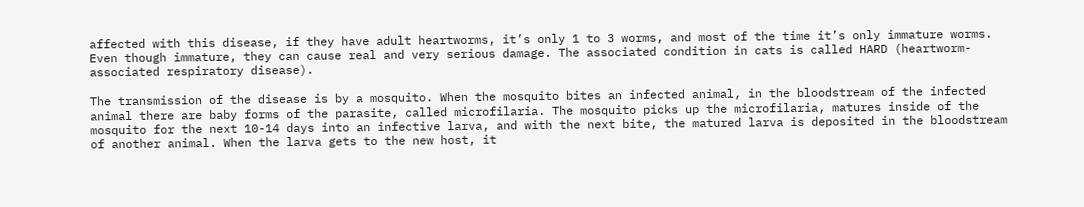affected with this disease, if they have adult heartworms, it’s only 1 to 3 worms, and most of the time it’s only immature worms. Even though immature, they can cause real and very serious damage. The associated condition in cats is called HARD (heartworm-associated respiratory disease).

The transmission of the disease is by a mosquito. When the mosquito bites an infected animal, in the bloodstream of the infected animal there are baby forms of the parasite, called microfilaria. The mosquito picks up the microfilaria, matures inside of the mosquito for the next 10-14 days into an infective larva, and with the next bite, the matured larva is deposited in the bloodstream of another animal. When the larva gets to the new host, it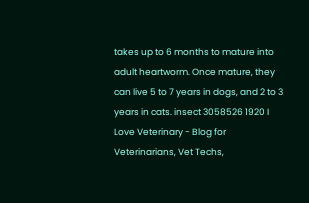takes up to 6 months to mature into adult heartworm. Once mature, they can live 5 to 7 years in dogs, and 2 to 3 years in cats. insect 3058526 1920 I Love Veterinary - Blog for Veterinarians, Vet Techs,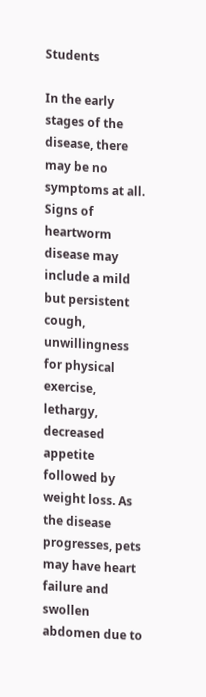Students

In the early stages of the disease, there may be no symptoms at all. Signs of heartworm disease may include a mild but persistent cough, unwillingness for physical exercise, lethargy, decreased appetite followed by weight loss. As the disease progresses, pets may have heart failure and swollen abdomen due to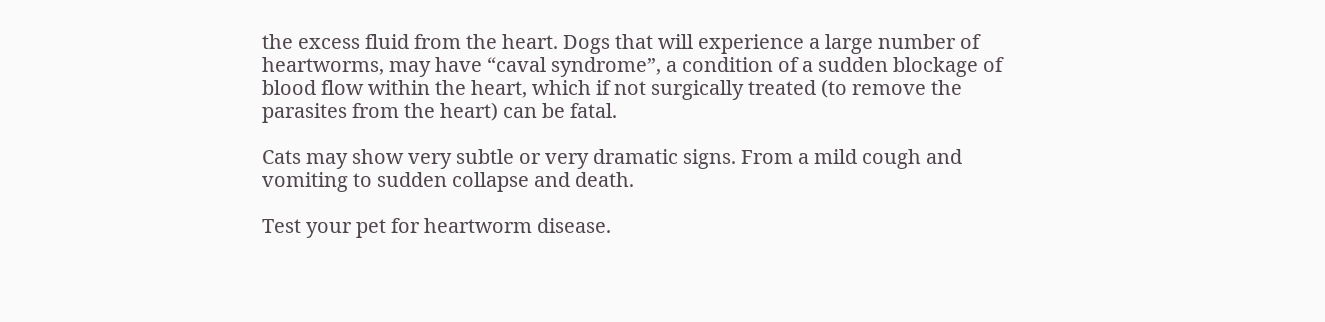the excess fluid from the heart. Dogs that will experience a large number of heartworms, may have “caval syndrome”, a condition of a sudden blockage of blood flow within the heart, which if not surgically treated (to remove the parasites from the heart) can be fatal.

Cats may show very subtle or very dramatic signs. From a mild cough and vomiting to sudden collapse and death.

Test your pet for heartworm disease.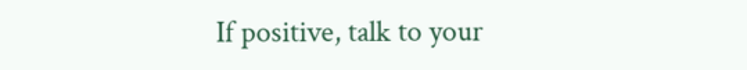If positive, talk to your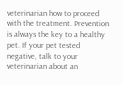veterinarian how to proceed with the treatment. Prevention is always the key to a healthy pet. If your pet tested negative, talk to your veterinarian about an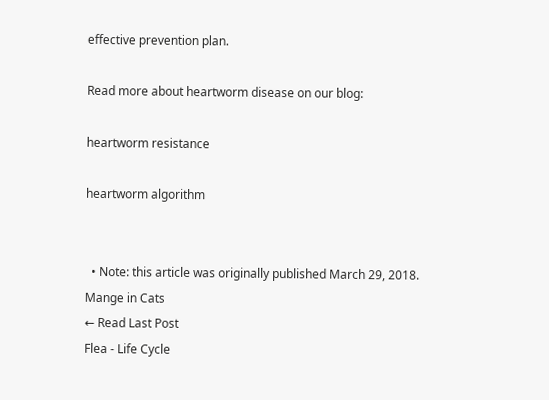effective prevention plan.

Read more about heartworm disease on our blog:

heartworm resistance

heartworm algorithm


  • Note: this article was originally published March 29, 2018.
Mange in Cats
← Read Last Post
Flea - Life Cycle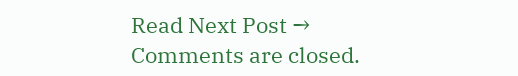Read Next Post →
Comments are closed.